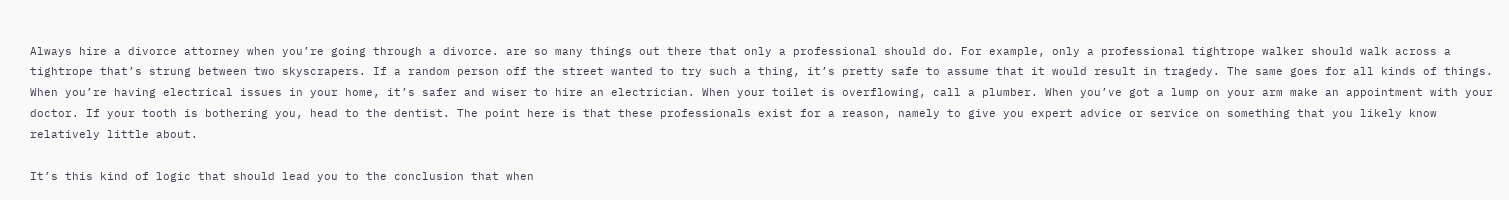Always hire a divorce attorney when you’re going through a divorce. are so many things out there that only a professional should do. For example, only a professional tightrope walker should walk across a tightrope that’s strung between two skyscrapers. If a random person off the street wanted to try such a thing, it’s pretty safe to assume that it would result in tragedy. The same goes for all kinds of things. When you’re having electrical issues in your home, it’s safer and wiser to hire an electrician. When your toilet is overflowing, call a plumber. When you’ve got a lump on your arm make an appointment with your doctor. If your tooth is bothering you, head to the dentist. The point here is that these professionals exist for a reason, namely to give you expert advice or service on something that you likely know relatively little about.

It’s this kind of logic that should lead you to the conclusion that when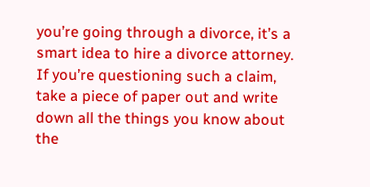you’re going through a divorce, it’s a smart idea to hire a divorce attorney. If you’re questioning such a claim, take a piece of paper out and write down all the things you know about the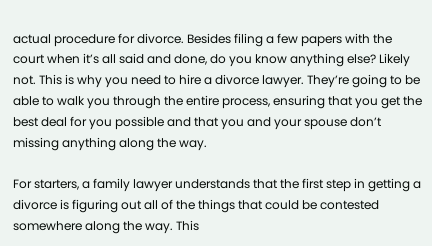actual procedure for divorce. Besides filing a few papers with the court when it’s all said and done, do you know anything else? Likely not. This is why you need to hire a divorce lawyer. They’re going to be able to walk you through the entire process, ensuring that you get the best deal for you possible and that you and your spouse don’t missing anything along the way.

For starters, a family lawyer understands that the first step in getting a divorce is figuring out all of the things that could be contested somewhere along the way. This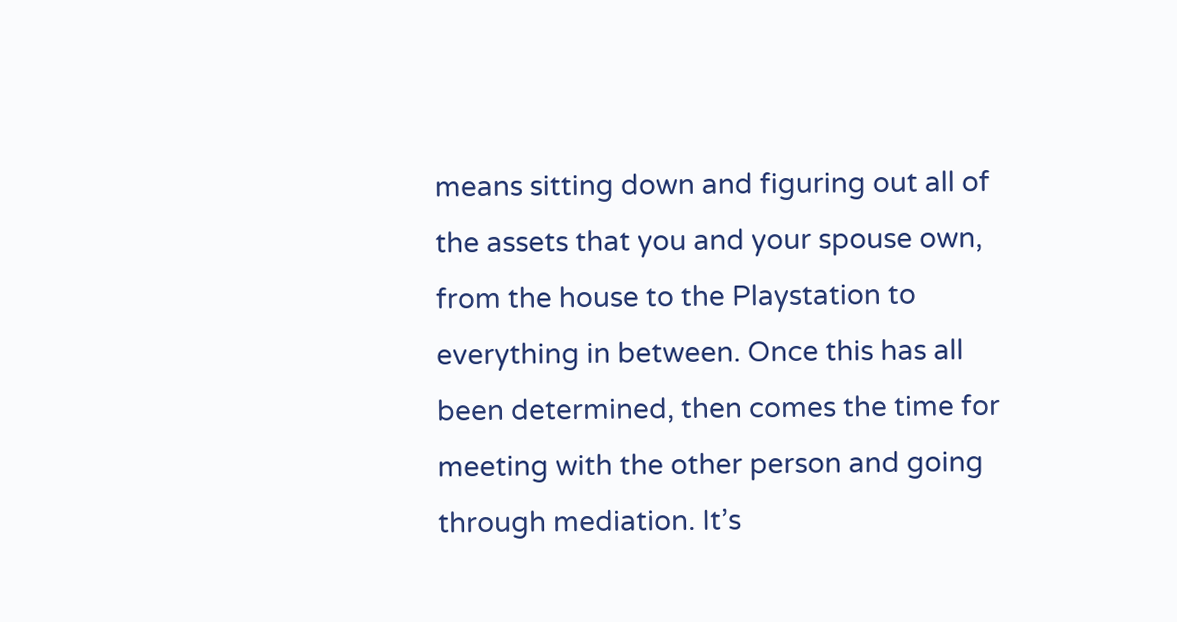means sitting down and figuring out all of the assets that you and your spouse own, from the house to the Playstation to everything in between. Once this has all been determined, then comes the time for meeting with the other person and going through mediation. It’s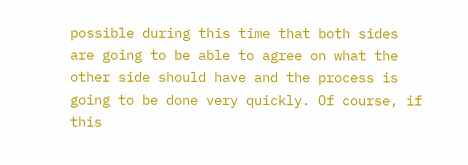possible during this time that both sides are going to be able to agree on what the other side should have and the process is going to be done very quickly. Of course, if this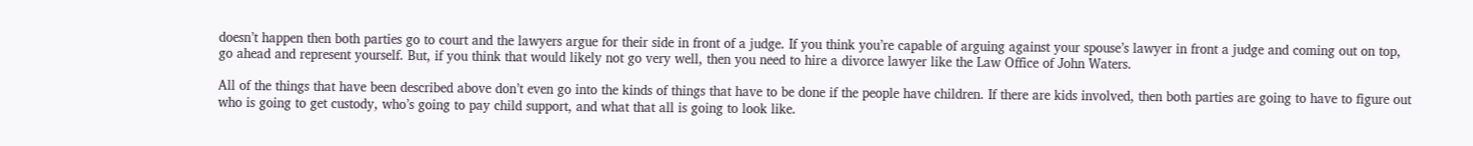doesn’t happen then both parties go to court and the lawyers argue for their side in front of a judge. If you think you’re capable of arguing against your spouse’s lawyer in front a judge and coming out on top, go ahead and represent yourself. But, if you think that would likely not go very well, then you need to hire a divorce lawyer like the Law Office of John Waters.

All of the things that have been described above don’t even go into the kinds of things that have to be done if the people have children. If there are kids involved, then both parties are going to have to figure out who is going to get custody, who’s going to pay child support, and what that all is going to look like.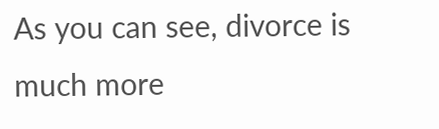As you can see, divorce is much more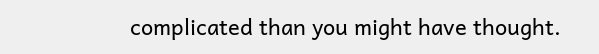complicated than you might have thought.